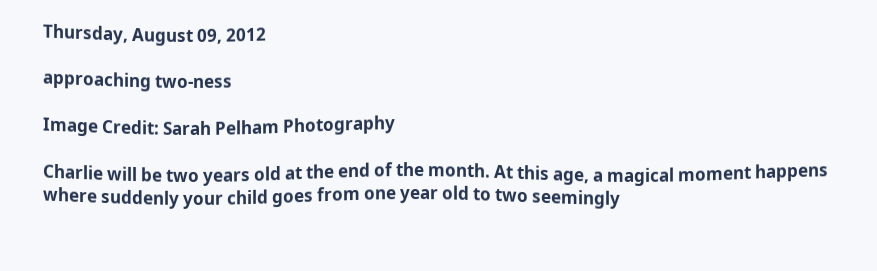Thursday, August 09, 2012

approaching two-ness

Image Credit: Sarah Pelham Photography

Charlie will be two years old at the end of the month. At this age, a magical moment happens where suddenly your child goes from one year old to two seemingly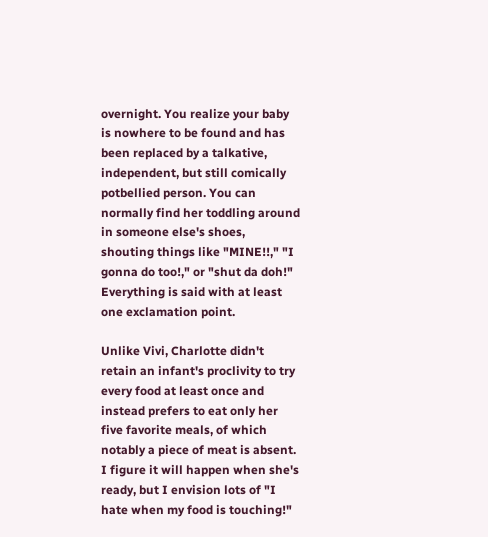overnight. You realize your baby is nowhere to be found and has been replaced by a talkative, independent, but still comically potbellied person. You can normally find her toddling around in someone else's shoes, shouting things like "MINE!!," "I gonna do too!," or "shut da doh!" Everything is said with at least one exclamation point.

Unlike Vivi, Charlotte didn't retain an infant's proclivity to try every food at least once and instead prefers to eat only her five favorite meals, of which notably a piece of meat is absent. I figure it will happen when she's ready, but I envision lots of "I hate when my food is touching!"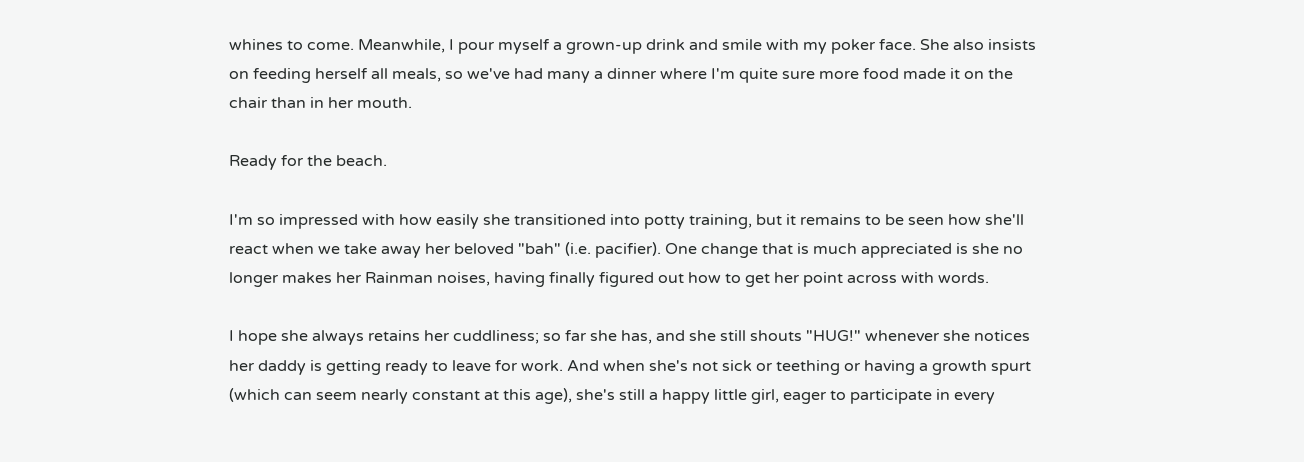whines to come. Meanwhile, I pour myself a grown-up drink and smile with my poker face. She also insists on feeding herself all meals, so we've had many a dinner where I'm quite sure more food made it on the chair than in her mouth.

Ready for the beach.

I'm so impressed with how easily she transitioned into potty training, but it remains to be seen how she'll react when we take away her beloved "bah" (i.e. pacifier). One change that is much appreciated is she no longer makes her Rainman noises, having finally figured out how to get her point across with words.

I hope she always retains her cuddliness; so far she has, and she still shouts "HUG!" whenever she notices her daddy is getting ready to leave for work. And when she's not sick or teething or having a growth spurt (which can seem nearly constant at this age), she's still a happy little girl, eager to participate in every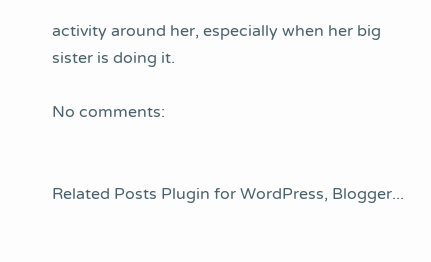activity around her, especially when her big sister is doing it.

No comments:


Related Posts Plugin for WordPress, Blogger...